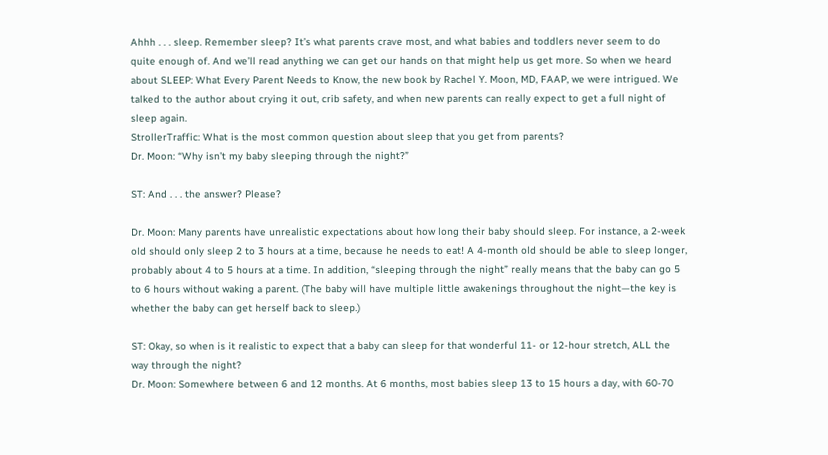Ahhh . . . sleep. Remember sleep? It’s what parents crave most, and what babies and toddlers never seem to do quite enough of. And we’ll read anything we can get our hands on that might help us get more. So when we heard about SLEEP: What Every Parent Needs to Know, the new book by Rachel Y. Moon, MD, FAAP, we were intrigued. We talked to the author about crying it out, crib safety, and when new parents can really expect to get a full night of sleep again.
StrollerTraffic: What is the most common question about sleep that you get from parents?
Dr. Moon: “Why isn’t my baby sleeping through the night?”

ST: And . . . the answer? Please?

Dr. Moon: Many parents have unrealistic expectations about how long their baby should sleep. For instance, a 2-week old should only sleep 2 to 3 hours at a time, because he needs to eat! A 4-month old should be able to sleep longer, probably about 4 to 5 hours at a time. In addition, “sleeping through the night” really means that the baby can go 5 to 6 hours without waking a parent. (The baby will have multiple little awakenings throughout the night—the key is whether the baby can get herself back to sleep.)

ST: Okay, so when is it realistic to expect that a baby can sleep for that wonderful 11- or 12-hour stretch, ALL the way through the night?
Dr. Moon: Somewhere between 6 and 12 months. At 6 months, most babies sleep 13 to 15 hours a day, with 60-70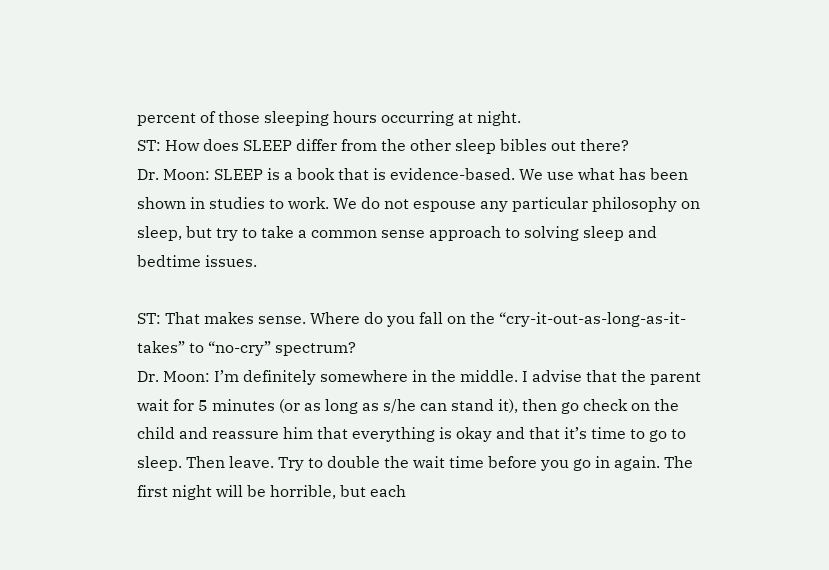percent of those sleeping hours occurring at night.
ST: How does SLEEP differ from the other sleep bibles out there?
Dr. Moon: SLEEP is a book that is evidence-based. We use what has been shown in studies to work. We do not espouse any particular philosophy on sleep, but try to take a common sense approach to solving sleep and bedtime issues.

ST: That makes sense. Where do you fall on the “cry-it-out-as-long-as-it-takes” to “no-cry” spectrum?
Dr. Moon: I’m definitely somewhere in the middle. I advise that the parent wait for 5 minutes (or as long as s/he can stand it), then go check on the child and reassure him that everything is okay and that it’s time to go to sleep. Then leave. Try to double the wait time before you go in again. The first night will be horrible, but each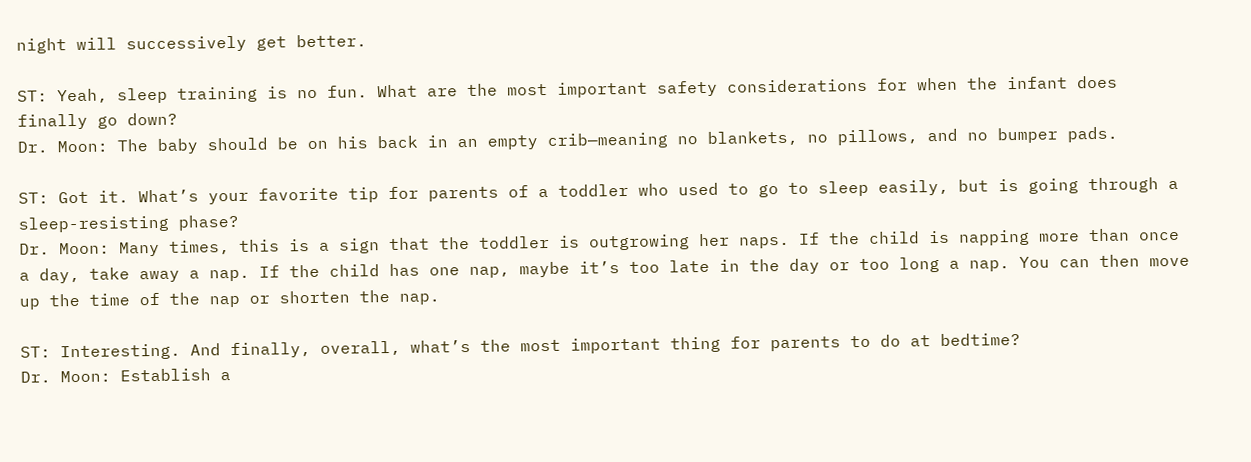night will successively get better.

ST: Yeah, sleep training is no fun. What are the most important safety considerations for when the infant does finally go down?
Dr. Moon: The baby should be on his back in an empty crib—meaning no blankets, no pillows, and no bumper pads.

ST: Got it. What’s your favorite tip for parents of a toddler who used to go to sleep easily, but is going through a sleep-resisting phase?
Dr. Moon: Many times, this is a sign that the toddler is outgrowing her naps. If the child is napping more than once a day, take away a nap. If the child has one nap, maybe it’s too late in the day or too long a nap. You can then move up the time of the nap or shorten the nap.

ST: Interesting. And finally, overall, what’s the most important thing for parents to do at bedtime?
Dr. Moon: Establish a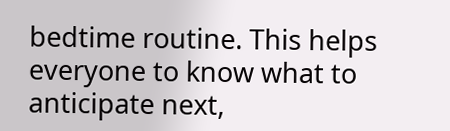bedtime routine. This helps everyone to know what to anticipate next,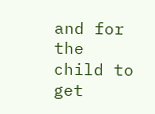and for the child to get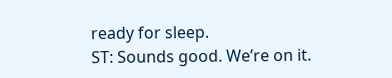ready for sleep.
ST: Sounds good. We’re on it.